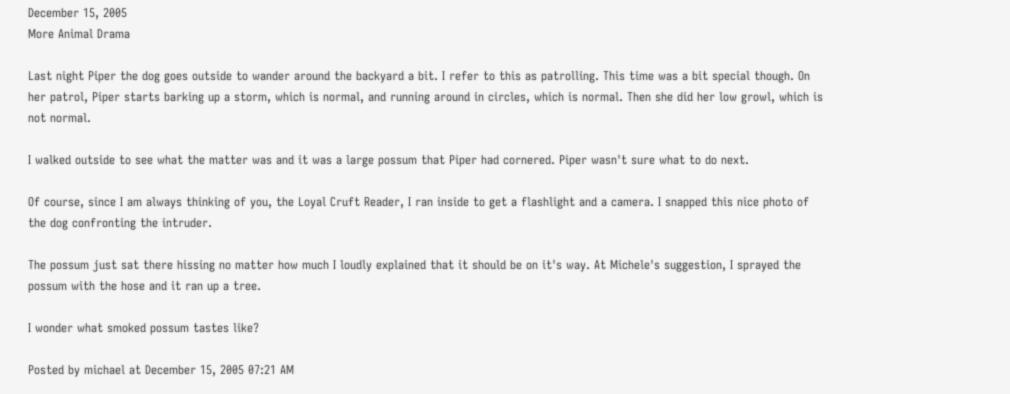December 15, 2005
More Animal Drama

Last night Piper the dog goes outside to wander around the backyard a bit. I refer to this as patrolling. This time was a bit special though. On her patrol, Piper starts barking up a storm, which is normal, and running around in circles, which is normal. Then she did her low growl, which is not normal.

I walked outside to see what the matter was and it was a large possum that Piper had cornered. Piper wasn't sure what to do next.

Of course, since I am always thinking of you, the Loyal Cruft Reader, I ran inside to get a flashlight and a camera. I snapped this nice photo of the dog confronting the intruder.

The possum just sat there hissing no matter how much I loudly explained that it should be on it's way. At Michele's suggestion, I sprayed the possum with the hose and it ran up a tree.

I wonder what smoked possum tastes like?

Posted by michael at December 15, 2005 07:21 AM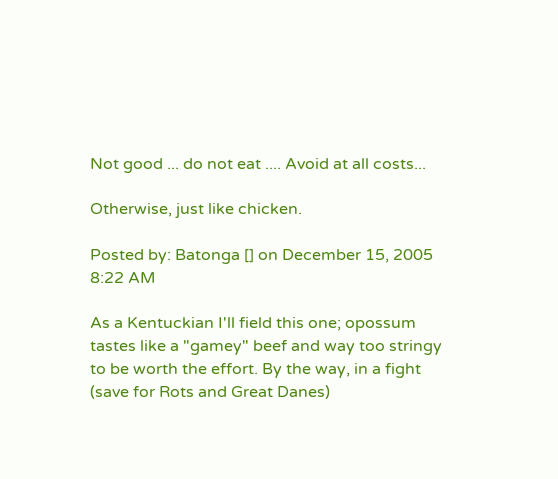Not good ... do not eat .... Avoid at all costs...

Otherwise, just like chicken.

Posted by: Batonga [] on December 15, 2005 8:22 AM

As a Kentuckian I'll field this one; opossum tastes like a "gamey" beef and way too stringy to be worth the effort. By the way, in a fight (save for Rots and Great Danes)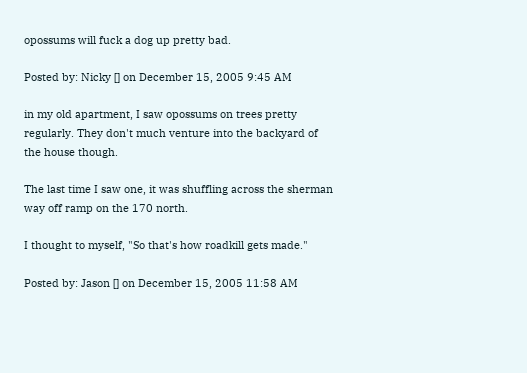opossums will fuck a dog up pretty bad.

Posted by: Nicky [] on December 15, 2005 9:45 AM

in my old apartment, I saw opossums on trees pretty regularly. They don't much venture into the backyard of the house though.

The last time I saw one, it was shuffling across the sherman way off ramp on the 170 north.

I thought to myself, "So that's how roadkill gets made."

Posted by: Jason [] on December 15, 2005 11:58 AM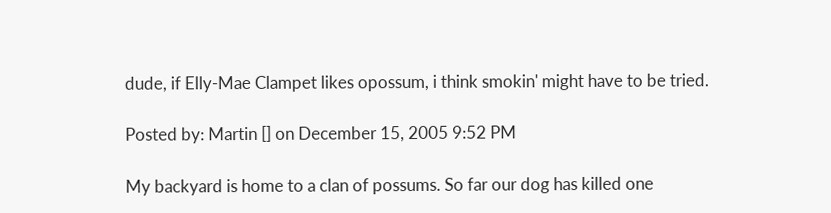dude, if Elly-Mae Clampet likes opossum, i think smokin' might have to be tried.

Posted by: Martin [] on December 15, 2005 9:52 PM

My backyard is home to a clan of possums. So far our dog has killed one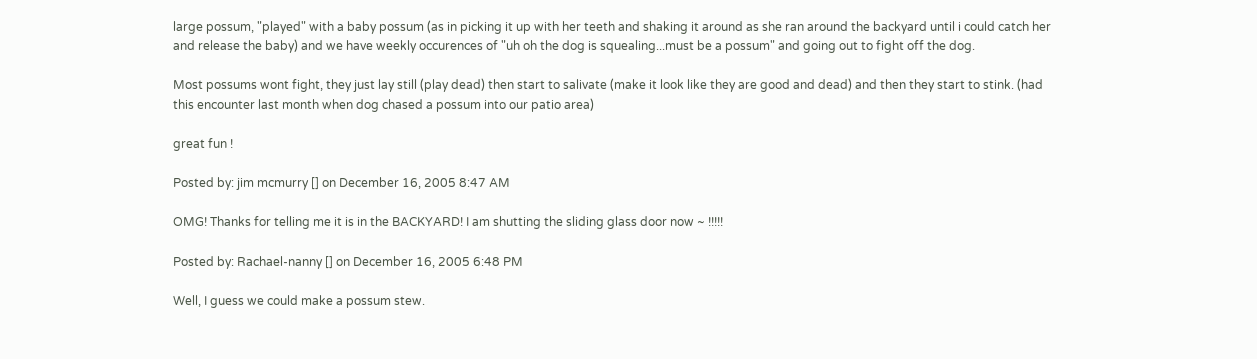large possum, "played" with a baby possum (as in picking it up with her teeth and shaking it around as she ran around the backyard until i could catch her and release the baby) and we have weekly occurences of "uh oh the dog is squealing...must be a possum" and going out to fight off the dog.

Most possums wont fight, they just lay still (play dead) then start to salivate (make it look like they are good and dead) and then they start to stink. (had this encounter last month when dog chased a possum into our patio area)

great fun !

Posted by: jim mcmurry [] on December 16, 2005 8:47 AM

OMG! Thanks for telling me it is in the BACKYARD! I am shutting the sliding glass door now ~ !!!!!

Posted by: Rachael-nanny [] on December 16, 2005 6:48 PM

Well, I guess we could make a possum stew.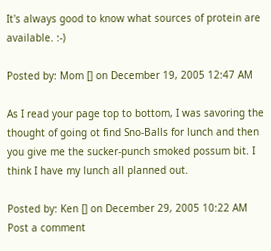It's always good to know what sources of protein are available. :-)

Posted by: Mom [] on December 19, 2005 12:47 AM

As I read your page top to bottom, I was savoring the thought of going ot find Sno-Balls for lunch and then you give me the sucker-punch smoked possum bit. I think I have my lunch all planned out.

Posted by: Ken [] on December 29, 2005 10:22 AM
Post a comment